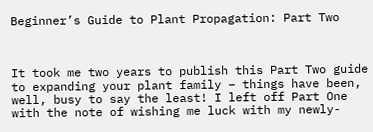Beginner’s Guide to Plant Propagation: Part Two



It took me two years to publish this Part Two guide to expanding your plant family – things have been, well, busy to say the least! I left off Part One with the note of wishing me luck with my newly-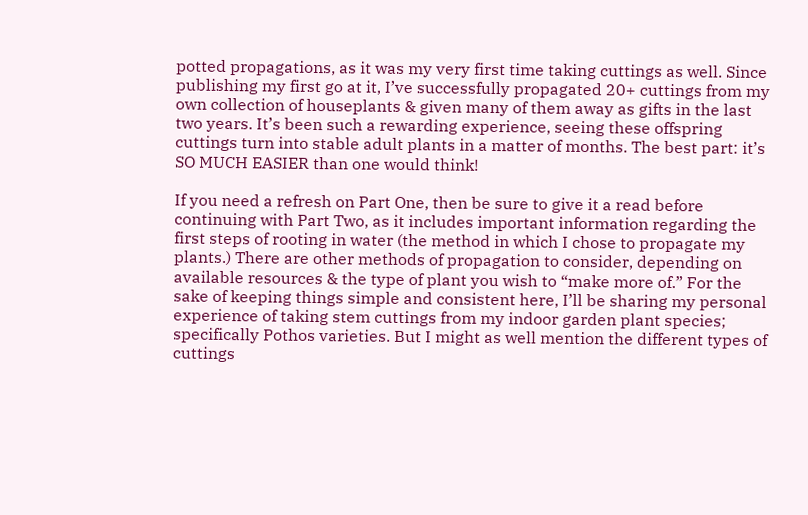potted propagations, as it was my very first time taking cuttings as well. Since publishing my first go at it, I’ve successfully propagated 20+ cuttings from my own collection of houseplants & given many of them away as gifts in the last two years. It’s been such a rewarding experience, seeing these offspring cuttings turn into stable adult plants in a matter of months. The best part: it’s SO MUCH EASIER than one would think!

If you need a refresh on Part One, then be sure to give it a read before continuing with Part Two, as it includes important information regarding the first steps of rooting in water (the method in which I chose to propagate my plants.) There are other methods of propagation to consider, depending on available resources & the type of plant you wish to “make more of.” For the sake of keeping things simple and consistent here, I’ll be sharing my personal experience of taking stem cuttings from my indoor garden plant species; specifically Pothos varieties. But I might as well mention the different types of cuttings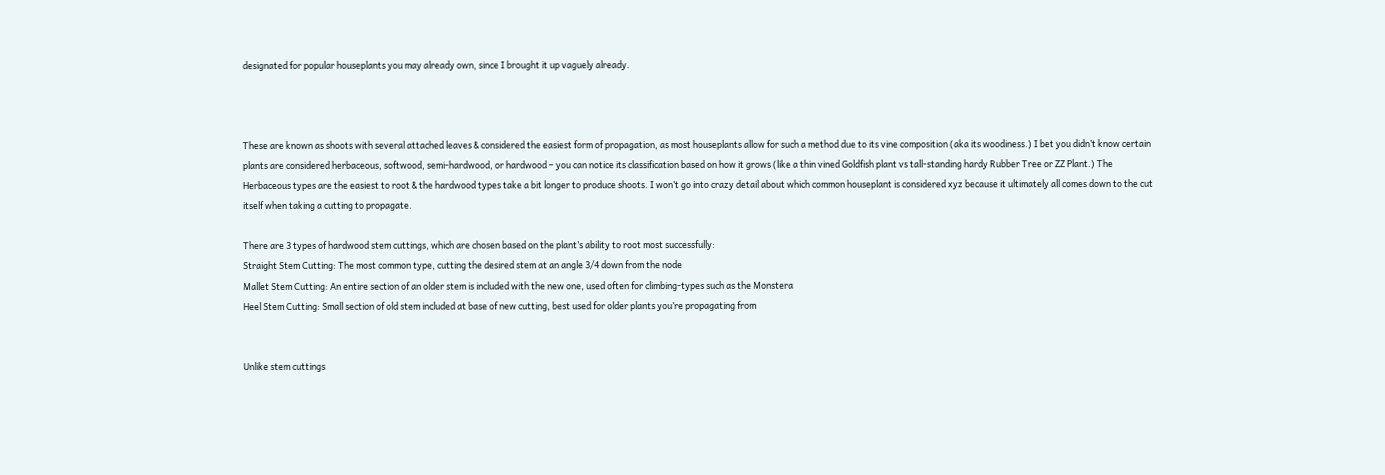designated for popular houseplants you may already own, since I brought it up vaguely already.



These are known as shoots with several attached leaves & considered the easiest form of propagation, as most houseplants allow for such a method due to its vine composition (aka its woodiness.) I bet you didn’t know certain plants are considered herbaceous, softwood, semi-hardwood, or hardwood – you can notice its classification based on how it grows (like a thin vined Goldfish plant vs tall-standing hardy Rubber Tree or ZZ Plant.) The Herbaceous types are the easiest to root & the hardwood types take a bit longer to produce shoots. I won’t go into crazy detail about which common houseplant is considered xyz because it ultimately all comes down to the cut itself when taking a cutting to propagate.

There are 3 types of hardwood stem cuttings, which are chosen based on the plant’s ability to root most successfully:
Straight Stem Cutting: The most common type, cutting the desired stem at an angle 3/4 down from the node
Mallet Stem Cutting: An entire section of an older stem is included with the new one, used often for climbing-types such as the Monstera
Heel Stem Cutting: Small section of old stem included at base of new cutting, best used for older plants you’re propagating from


Unlike stem cuttings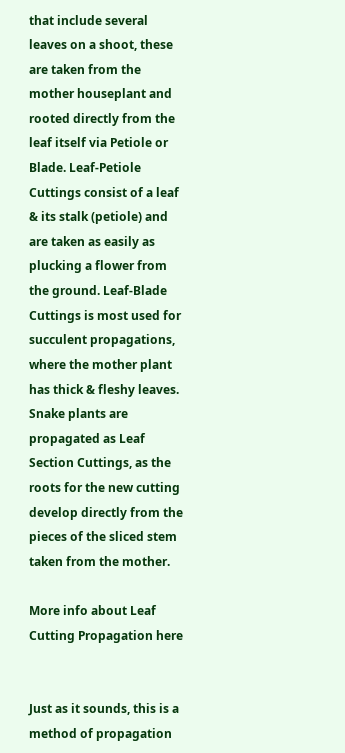that include several leaves on a shoot, these are taken from the mother houseplant and rooted directly from the leaf itself via Petiole or Blade. Leaf-Petiole Cuttings consist of a leaf & its stalk (petiole) and are taken as easily as plucking a flower from the ground. Leaf-Blade Cuttings is most used for succulent propagations, where the mother plant has thick & fleshy leaves. Snake plants are propagated as Leaf Section Cuttings, as the roots for the new cutting develop directly from the pieces of the sliced stem taken from the mother.

More info about Leaf Cutting Propagation here


Just as it sounds, this is a method of propagation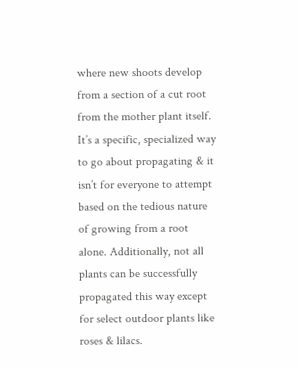where new shoots develop from a section of a cut root from the mother plant itself. It’s a specific, specialized way to go about propagating & it isn’t for everyone to attempt based on the tedious nature of growing from a root alone. Additionally, not all plants can be successfully propagated this way except for select outdoor plants like roses & lilacs.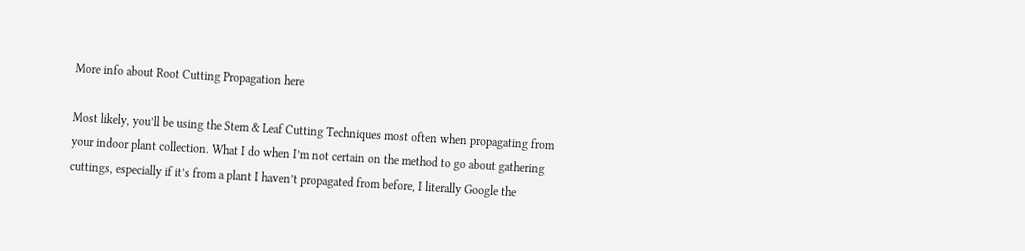More info about Root Cutting Propagation here

Most likely, you’ll be using the Stem & Leaf Cutting Techniques most often when propagating from your indoor plant collection. What I do when I’m not certain on the method to go about gathering cuttings, especially if it’s from a plant I haven’t propagated from before, I literally Google the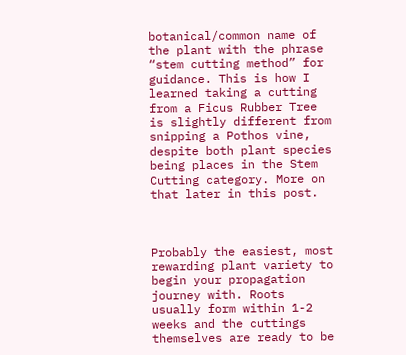botanical/common name of the plant with the phrase “stem cutting method” for guidance. This is how I learned taking a cutting from a Ficus Rubber Tree is slightly different from snipping a Pothos vine, despite both plant species being places in the Stem Cutting category. More on that later in this post.



Probably the easiest, most rewarding plant variety to begin your propagation journey with. Roots usually form within 1-2 weeks and the cuttings themselves are ready to be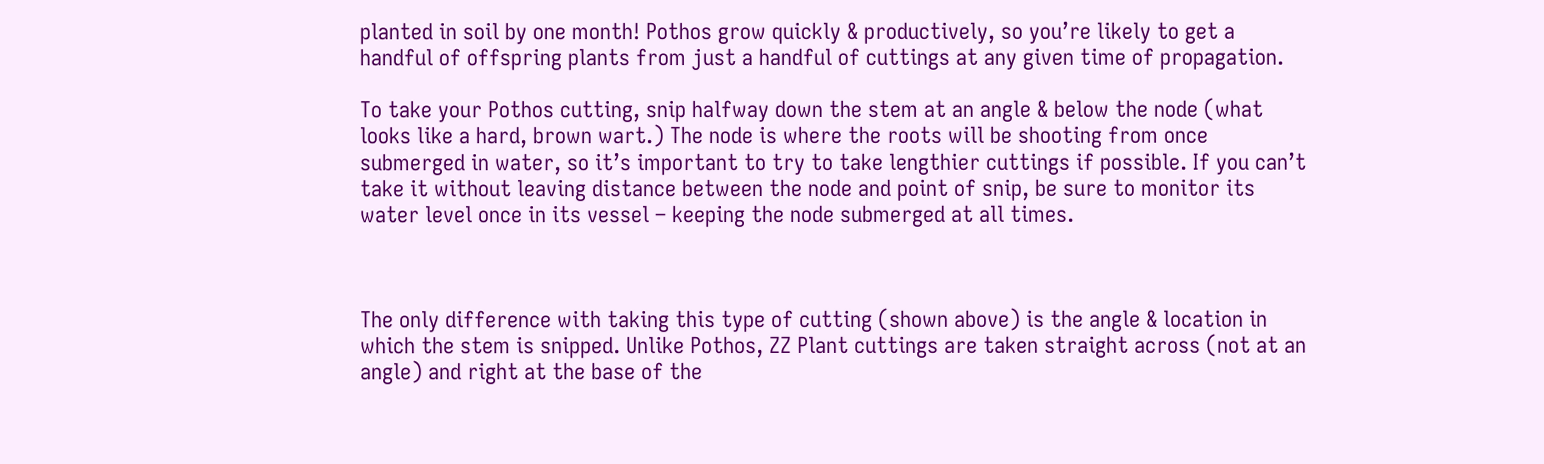planted in soil by one month! Pothos grow quickly & productively, so you’re likely to get a handful of offspring plants from just a handful of cuttings at any given time of propagation.

To take your Pothos cutting, snip halfway down the stem at an angle & below the node (what looks like a hard, brown wart.) The node is where the roots will be shooting from once submerged in water, so it’s important to try to take lengthier cuttings if possible. If you can’t take it without leaving distance between the node and point of snip, be sure to monitor its water level once in its vessel – keeping the node submerged at all times.



The only difference with taking this type of cutting (shown above) is the angle & location in which the stem is snipped. Unlike Pothos, ZZ Plant cuttings are taken straight across (not at an angle) and right at the base of the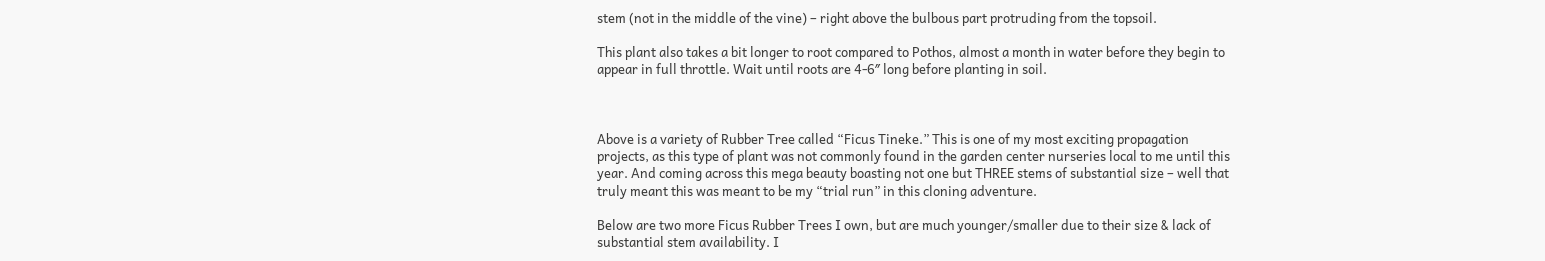stem (not in the middle of the vine) – right above the bulbous part protruding from the topsoil.

This plant also takes a bit longer to root compared to Pothos, almost a month in water before they begin to appear in full throttle. Wait until roots are 4-6″ long before planting in soil.



Above is a variety of Rubber Tree called “Ficus Tineke.” This is one of my most exciting propagation projects, as this type of plant was not commonly found in the garden center nurseries local to me until this year. And coming across this mega beauty boasting not one but THREE stems of substantial size – well that truly meant this was meant to be my “trial run” in this cloning adventure.

Below are two more Ficus Rubber Trees I own, but are much younger/smaller due to their size & lack of substantial stem availability. I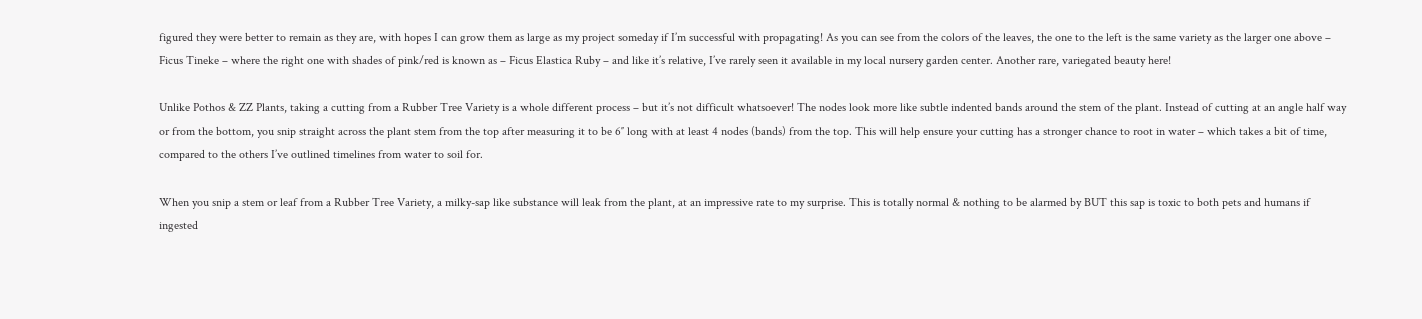figured they were better to remain as they are, with hopes I can grow them as large as my project someday if I’m successful with propagating! As you can see from the colors of the leaves, the one to the left is the same variety as the larger one above – Ficus Tineke – where the right one with shades of pink/red is known as – Ficus Elastica Ruby – and like it’s relative, I’ve rarely seen it available in my local nursery garden center. Another rare, variegated beauty here!

Unlike Pothos & ZZ Plants, taking a cutting from a Rubber Tree Variety is a whole different process – but it’s not difficult whatsoever! The nodes look more like subtle indented bands around the stem of the plant. Instead of cutting at an angle half way or from the bottom, you snip straight across the plant stem from the top after measuring it to be 6″ long with at least 4 nodes (bands) from the top. This will help ensure your cutting has a stronger chance to root in water – which takes a bit of time, compared to the others I’ve outlined timelines from water to soil for.

When you snip a stem or leaf from a Rubber Tree Variety, a milky-sap like substance will leak from the plant, at an impressive rate to my surprise. This is totally normal & nothing to be alarmed by BUT this sap is toxic to both pets and humans if ingested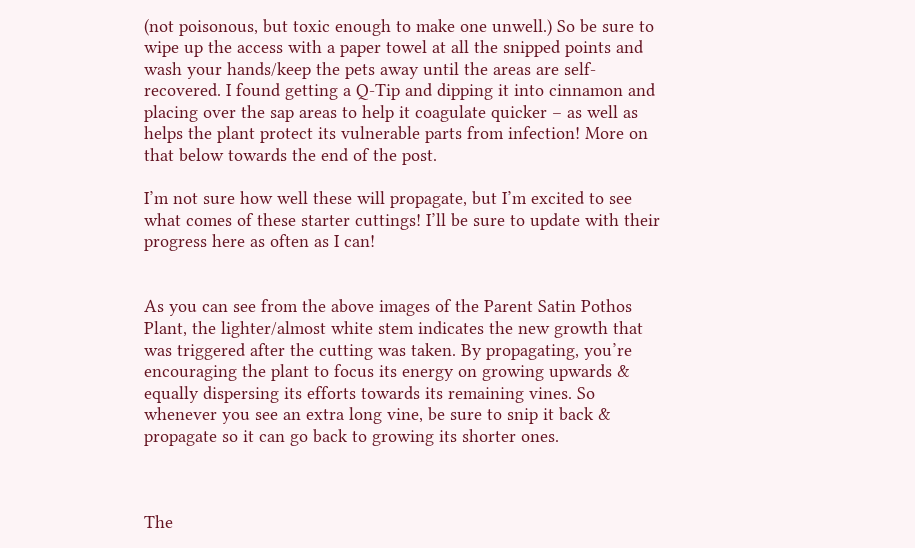(not poisonous, but toxic enough to make one unwell.) So be sure to wipe up the access with a paper towel at all the snipped points and wash your hands/keep the pets away until the areas are self-recovered. I found getting a Q-Tip and dipping it into cinnamon and placing over the sap areas to help it coagulate quicker – as well as helps the plant protect its vulnerable parts from infection! More on that below towards the end of the post.

I’m not sure how well these will propagate, but I’m excited to see what comes of these starter cuttings! I’ll be sure to update with their progress here as often as I can!


As you can see from the above images of the Parent Satin Pothos Plant, the lighter/almost white stem indicates the new growth that was triggered after the cutting was taken. By propagating, you’re encouraging the plant to focus its energy on growing upwards & equally dispersing its efforts towards its remaining vines. So whenever you see an extra long vine, be sure to snip it back & propagate so it can go back to growing its shorter ones.



The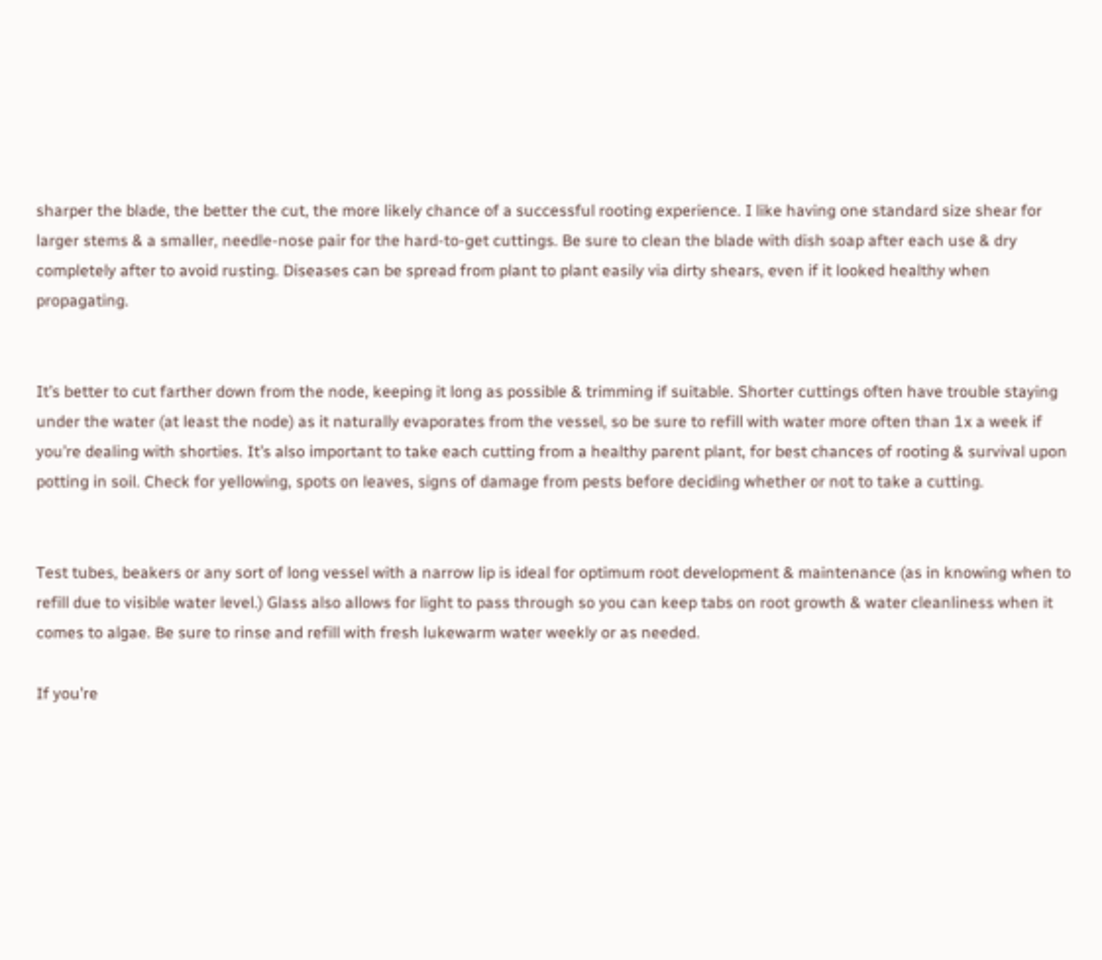sharper the blade, the better the cut, the more likely chance of a successful rooting experience. I like having one standard size shear for larger stems & a smaller, needle-nose pair for the hard-to-get cuttings. Be sure to clean the blade with dish soap after each use & dry completely after to avoid rusting. Diseases can be spread from plant to plant easily via dirty shears, even if it looked healthy when propagating.


It’s better to cut farther down from the node, keeping it long as possible & trimming if suitable. Shorter cuttings often have trouble staying under the water (at least the node) as it naturally evaporates from the vessel, so be sure to refill with water more often than 1x a week if you’re dealing with shorties. It’s also important to take each cutting from a healthy parent plant, for best chances of rooting & survival upon potting in soil. Check for yellowing, spots on leaves, signs of damage from pests before deciding whether or not to take a cutting.


Test tubes, beakers or any sort of long vessel with a narrow lip is ideal for optimum root development & maintenance (as in knowing when to refill due to visible water level.) Glass also allows for light to pass through so you can keep tabs on root growth & water cleanliness when it comes to algae. Be sure to rinse and refill with fresh lukewarm water weekly or as needed.

If you’re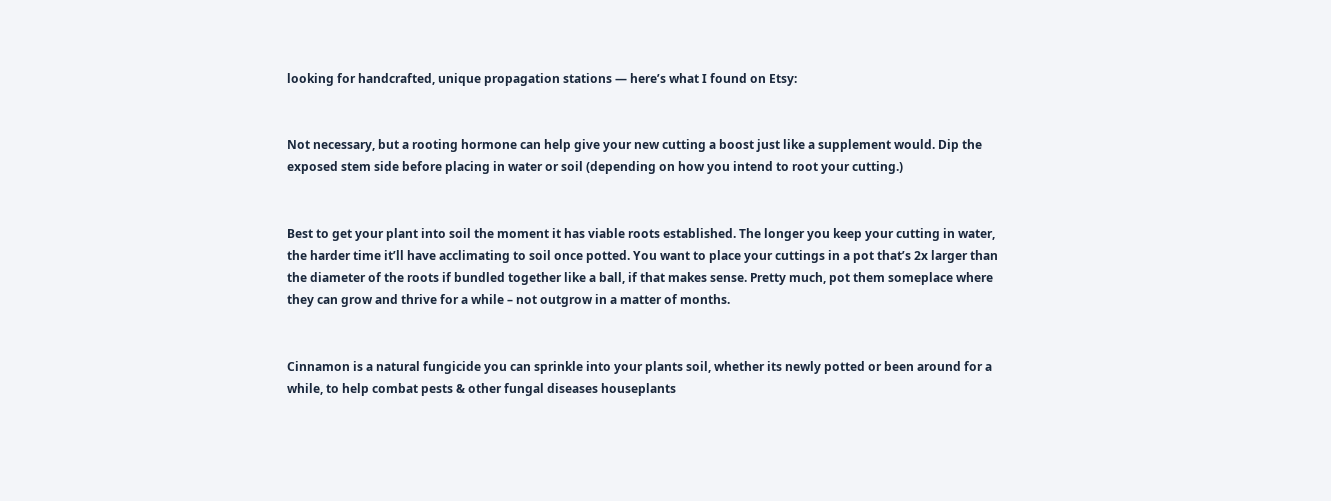looking for handcrafted, unique propagation stations — here’s what I found on Etsy:


Not necessary, but a rooting hormone can help give your new cutting a boost just like a supplement would. Dip the exposed stem side before placing in water or soil (depending on how you intend to root your cutting.)


Best to get your plant into soil the moment it has viable roots established. The longer you keep your cutting in water, the harder time it’ll have acclimating to soil once potted. You want to place your cuttings in a pot that’s 2x larger than the diameter of the roots if bundled together like a ball, if that makes sense. Pretty much, pot them someplace where they can grow and thrive for a while – not outgrow in a matter of months.


Cinnamon is a natural fungicide you can sprinkle into your plants soil, whether its newly potted or been around for a while, to help combat pests & other fungal diseases houseplants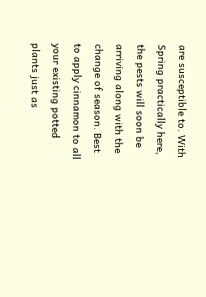are susceptible to. With Spring practically here, the pests will soon be arriving along with the change of season. Best to apply cinnamon to all your existing potted plants just as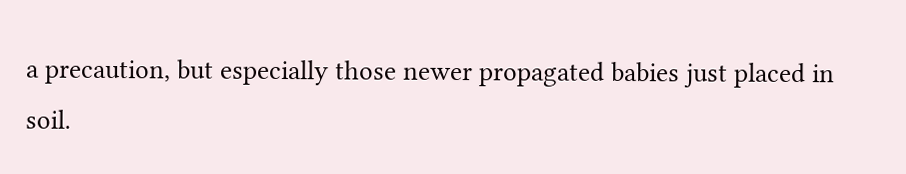a precaution, but especially those newer propagated babies just placed in soil.